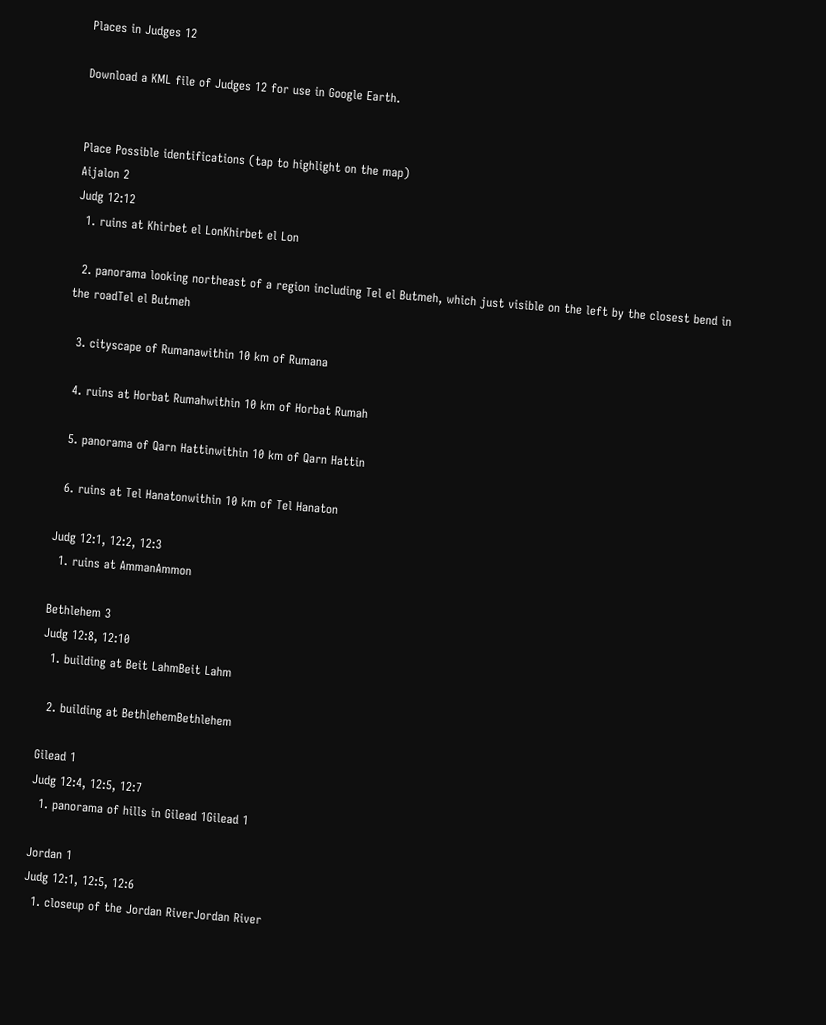Places in Judges 12

Download a KML file of Judges 12 for use in Google Earth.


Place Possible identifications (tap to highlight on the map)
Aijalon 2
Judg 12:12
  1. ruins at Khirbet el LonKhirbet el Lon

  2. panorama looking northeast of a region including Tel el Butmeh, which just visible on the left by the closest bend in the roadTel el Butmeh

  3. cityscape of Rumanawithin 10 km of Rumana

  4. ruins at Horbat Rumahwithin 10 km of Horbat Rumah

  5. panorama of Qarn Hattinwithin 10 km of Qarn Hattin

  6. ruins at Tel Hanatonwithin 10 km of Tel Hanaton

Judg 12:1, 12:2, 12:3
  1. ruins at AmmanAmmon

Bethlehem 3
Judg 12:8, 12:10
  1. building at Beit LahmBeit Lahm

  2. building at BethlehemBethlehem

Gilead 1
Judg 12:4, 12:5, 12:7
  1. panorama of hills in Gilead 1Gilead 1

Jordan 1
Judg 12:1, 12:5, 12:6
  1. closeup of the Jordan RiverJordan River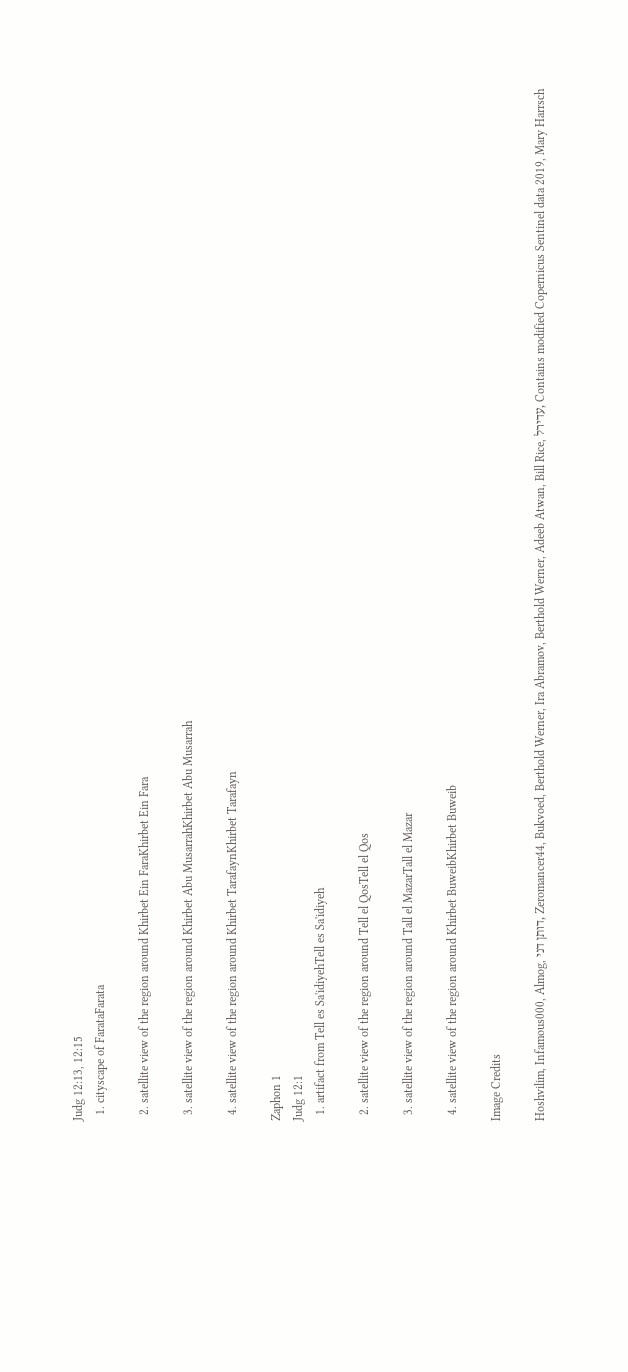Judg 12:13, 12:15
  1. cityscape of FarataFarata

  2. satellite view of the region around Khirbet Ein FaraKhirbet Ein Fara

  3. satellite view of the region around Khirbet Abu MusarrahKhirbet Abu Musarrah

  4. satellite view of the region around Khirbet TarafaynKhirbet Tarafayn

Zaphon 1
Judg 12:1
  1. artifact from Tell es Sa'idiyehTell es Sa'idiyeh

  2. satellite view of the region around Tell el QosTell el Qos

  3. satellite view of the region around Tall el MazarTall el Mazar

  4. satellite view of the region around Khirbet BuweibKhirbet Buweib

Image Credits

Hoshvilim, Infamous000, Almog, דותן דני, Zeromancer44, Bukvoed, Berthold Werner, Ira Abramov, Berthold Werner, Adeeb Atwan, Bill Rice, עדירל, Contains modified Copernicus Sentinel data 2019, Mary Harrsch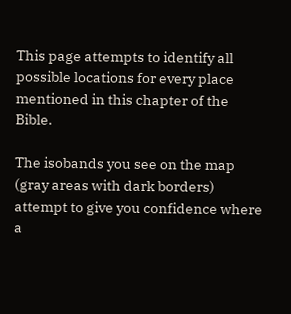This page attempts to identify all possible locations for every place mentioned in this chapter of the Bible.

The isobands you see on the map (gray areas with dark borders) attempt to give you confidence where a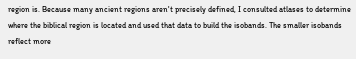region is. Because many ancient regions aren't precisely defined, I consulted atlases to determine where the biblical region is located and used that data to build the isobands. The smaller isobands reflect more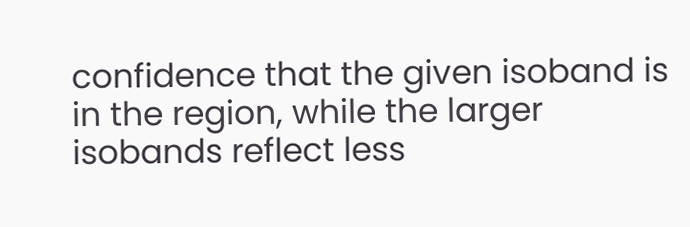confidence that the given isoband is in the region, while the larger isobands reflect less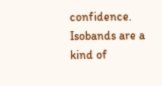confidence. Isobands are a kind of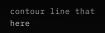contour line that here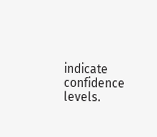indicate confidence levels.